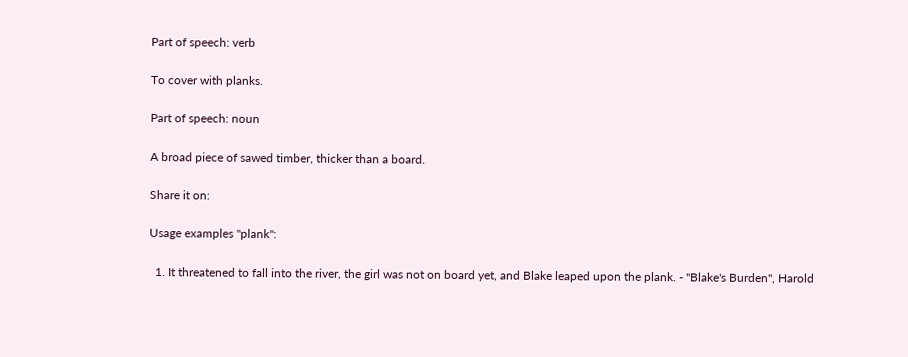Part of speech: verb

To cover with planks.

Part of speech: noun

A broad piece of sawed timber, thicker than a board.

Share it on:

Usage examples "plank":

  1. It threatened to fall into the river, the girl was not on board yet, and Blake leaped upon the plank. - "Blake's Burden", Harold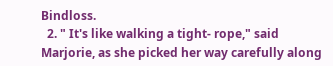Bindloss.
  2. " It's like walking a tight- rope," said Marjorie, as she picked her way carefully along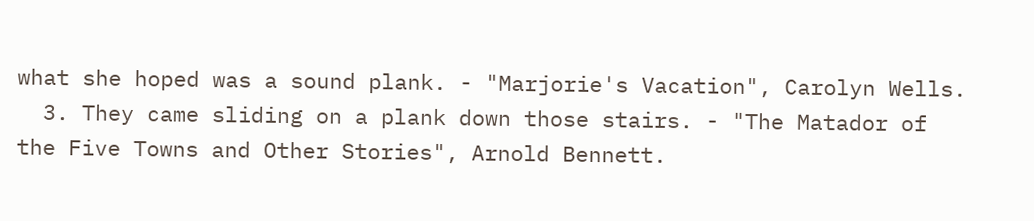what she hoped was a sound plank. - "Marjorie's Vacation", Carolyn Wells.
  3. They came sliding on a plank down those stairs. - "The Matador of the Five Towns and Other Stories", Arnold Bennett.